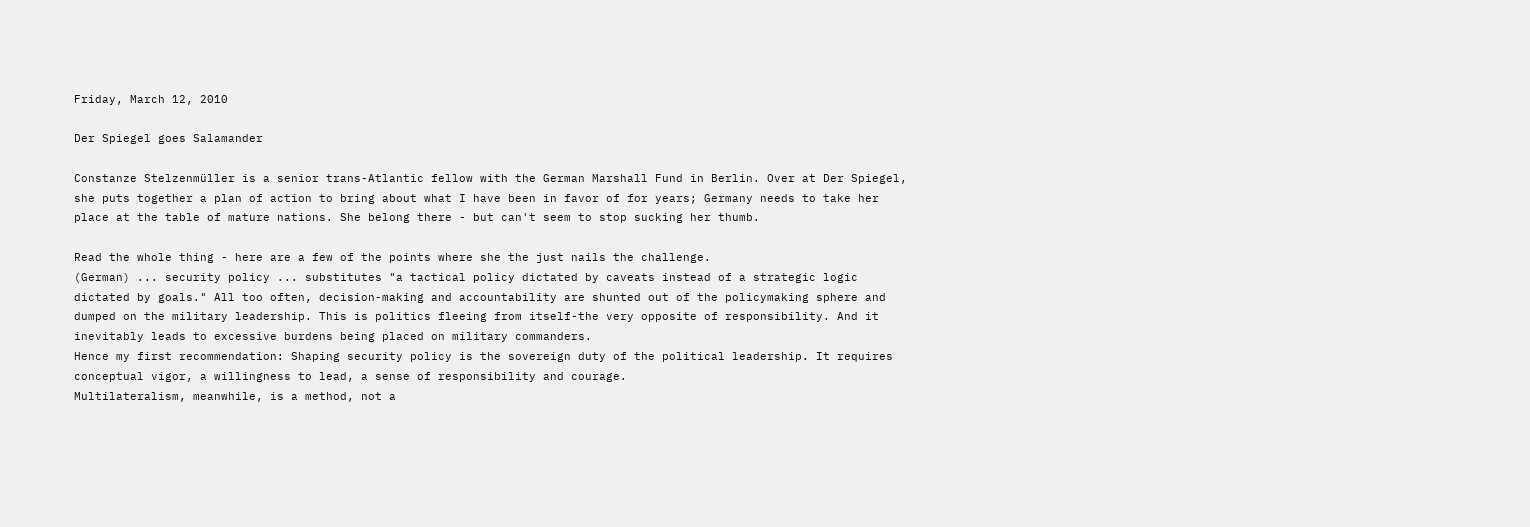Friday, March 12, 2010

Der Spiegel goes Salamander

Constanze Stelzenmüller is a senior trans-Atlantic fellow with the German Marshall Fund in Berlin. Over at Der Spiegel, she puts together a plan of action to bring about what I have been in favor of for years; Germany needs to take her place at the table of mature nations. She belong there - but can't seem to stop sucking her thumb.

Read the whole thing - here are a few of the points where she the just nails the challenge.
(German) ... security policy ... substitutes "a tactical policy dictated by caveats instead of a strategic logic dictated by goals." All too often, decision-making and accountability are shunted out of the policymaking sphere and dumped on the military leadership. This is politics fleeing from itself-the very opposite of responsibility. And it inevitably leads to excessive burdens being placed on military commanders.
Hence my first recommendation: Shaping security policy is the sovereign duty of the political leadership. It requires conceptual vigor, a willingness to lead, a sense of responsibility and courage.
Multilateralism, meanwhile, is a method, not a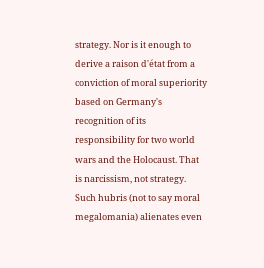strategy. Nor is it enough to derive a raison d'état from a conviction of moral superiority based on Germany's recognition of its responsibility for two world wars and the Holocaust. That is narcissism, not strategy. Such hubris (not to say moral megalomania) alienates even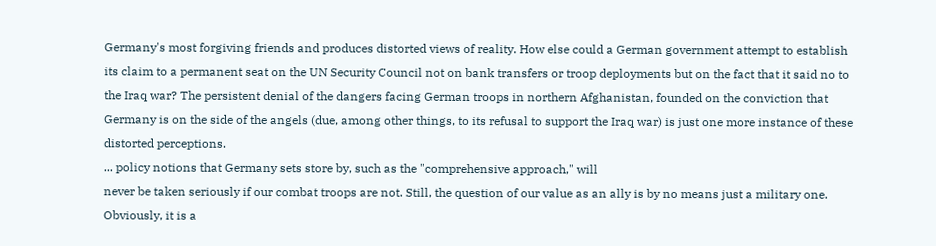Germany's most forgiving friends and produces distorted views of reality. How else could a German government attempt to establish its claim to a permanent seat on the UN Security Council not on bank transfers or troop deployments but on the fact that it said no to the Iraq war? The persistent denial of the dangers facing German troops in northern Afghanistan, founded on the conviction that Germany is on the side of the angels (due, among other things, to its refusal to support the Iraq war) is just one more instance of these distorted perceptions.
... policy notions that Germany sets store by, such as the "comprehensive approach," will
never be taken seriously if our combat troops are not. Still, the question of our value as an ally is by no means just a military one. Obviously, it is a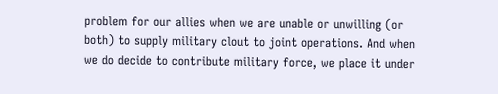problem for our allies when we are unable or unwilling (or both) to supply military clout to joint operations. And when we do decide to contribute military force, we place it under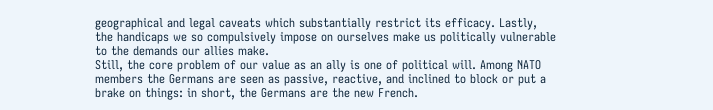geographical and legal caveats which substantially restrict its efficacy. Lastly, the handicaps we so compulsively impose on ourselves make us politically vulnerable to the demands our allies make.
Still, the core problem of our value as an ally is one of political will. Among NATO members the Germans are seen as passive, reactive, and inclined to block or put a brake on things: in short, the Germans are the new French.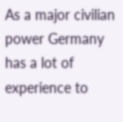As a major civilian power Germany has a lot of experience to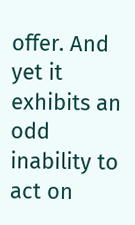offer. And yet it exhibits an odd inability to act on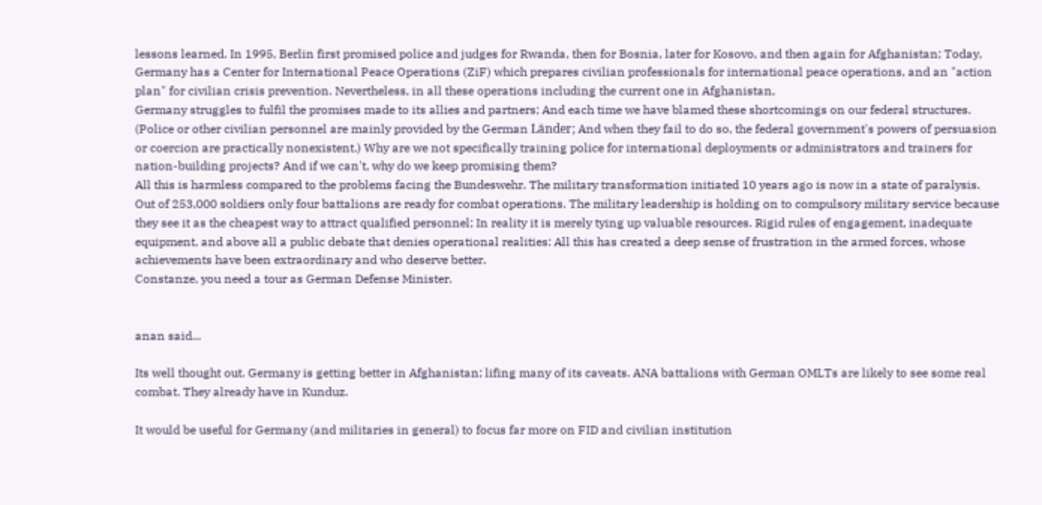lessons learned. In 1995, Berlin first promised police and judges for Rwanda, then for Bosnia, later for Kosovo, and then again for Afghanistan; Today, Germany has a Center for International Peace Operations (ZiF) which prepares civilian professionals for international peace operations, and an "action plan" for civilian crisis prevention. Nevertheless, in all these operations including the current one in Afghanistan,
Germany struggles to fulfil the promises made to its allies and partners; And each time we have blamed these shortcomings on our federal structures. (Police or other civilian personnel are mainly provided by the German Länder; And when they fail to do so, the federal government's powers of persuasion or coercion are practically nonexistent.) Why are we not specifically training police for international deployments or administrators and trainers for nation-building projects? And if we can't, why do we keep promising them?
All this is harmless compared to the problems facing the Bundeswehr. The military transformation initiated 10 years ago is now in a state of paralysis. Out of 253,000 soldiers only four battalions are ready for combat operations. The military leadership is holding on to compulsory military service because they see it as the cheapest way to attract qualified personnel; In reality it is merely tying up valuable resources. Rigid rules of engagement, inadequate equipment, and above all a public debate that denies operational realities: All this has created a deep sense of frustration in the armed forces, whose achievements have been extraordinary and who deserve better.
Constanze, you need a tour as German Defense Minister.


anan said...

Its well thought out. Germany is getting better in Afghanistan; lifing many of its caveats. ANA battalions with German OMLTs are likely to see some real combat. They already have in Kunduz.

It would be useful for Germany (and militaries in general) to focus far more on FID and civilian institution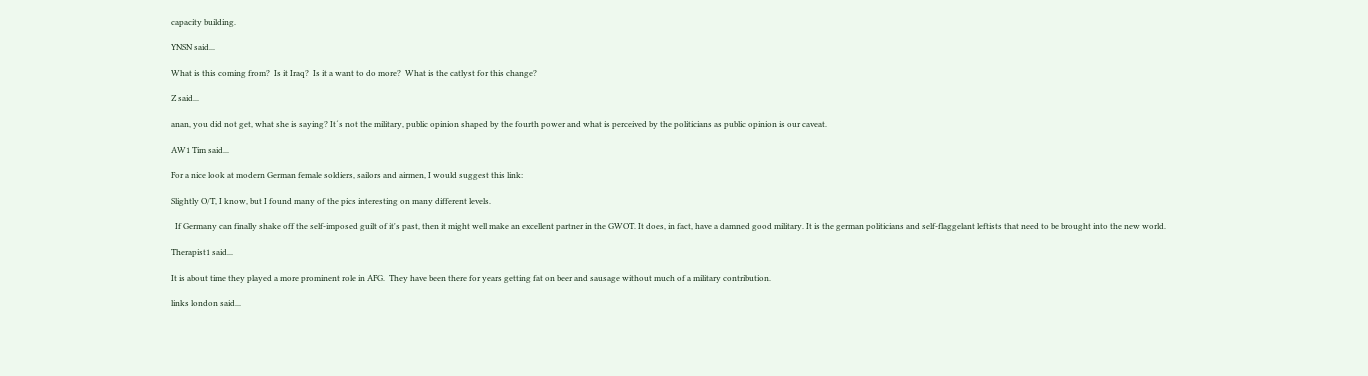capacity building.

YNSN said...

What is this coming from?  Is it Iraq?  Is it a want to do more?  What is the catlyst for this change?

Z said...

anan, you did not get, what she is saying? It´s not the military, public opinion shaped by the fourth power and what is perceived by the politicians as public opinion is our caveat.

AW1 Tim said...

For a nice look at modern German female soldiers, sailors and airmen, I would suggest this link:

Slightly O/T, I know, but I found many of the pics interesting on many different levels.

  If Germany can finally shake off the self-imposed guilt of it's past, then it might well make an excellent partner in the GWOT. It does, in fact, have a damned good military. It is the german politicians and self-flaggelant leftists that need to be brought into the new world.

Therapist1 said...

It is about time they played a more prominent role in AFG.  They have been there for years getting fat on beer and sausage without much of a military contribution.

links london said...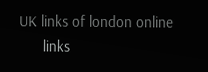UK links of london online
      links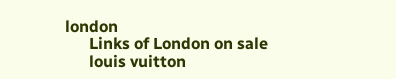london
      Links of London on sale
      louis vuitton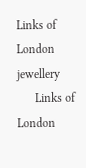Links of London jewellery
      Links of London